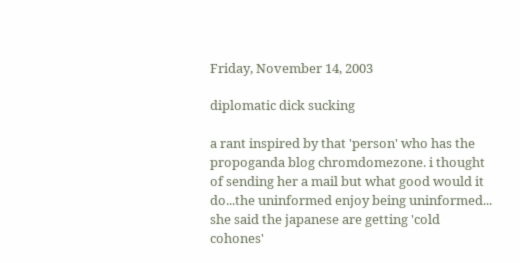Friday, November 14, 2003

diplomatic dick sucking

a rant inspired by that 'person' who has the propoganda blog chromdomezone. i thought of sending her a mail but what good would it do...the uninformed enjoy being uninformed... she said the japanese are getting 'cold cohones'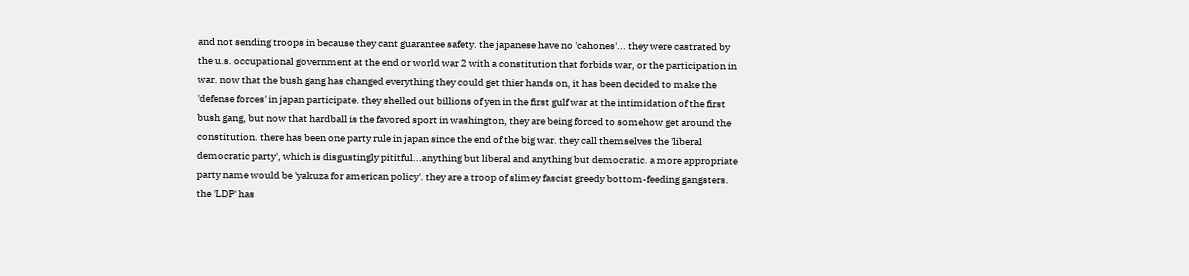and not sending troops in because they cant guarantee safety. the japanese have no 'cahones'... they were castrated by the u.s. occupational government at the end or world war 2 with a constitution that forbids war, or the participation in war. now that the bush gang has changed everything they could get thier hands on, it has been decided to make the 'defense forces' in japan participate. they shelled out billions of yen in the first gulf war at the intimidation of the first bush gang, but now that hardball is the favored sport in washington, they are being forced to somehow get around the constitution. there has been one party rule in japan since the end of the big war. they call themselves the 'liberal democratic party', which is disgustingly pititful...anything but liberal and anything but democratic. a more appropriate party name would be 'yakuza for american policy'. they are a troop of slimey fascist greedy bottom-feeding gangsters. the 'LDP' has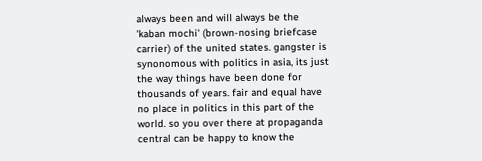always been and will always be the 'kaban mochi' (brown-nosing briefcase carrier) of the united states. gangster is synonomous with politics in asia, its just the way things have been done for thousands of years. fair and equal have no place in politics in this part of the world. so you over there at propaganda central can be happy to know the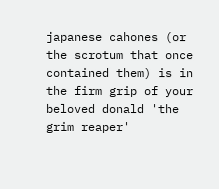japanese cahones (or the scrotum that once contained them) is in the firm grip of your beloved donald 'the grim reaper'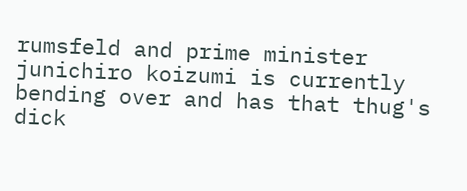rumsfeld and prime minister junichiro koizumi is currently bending over and has that thug's dick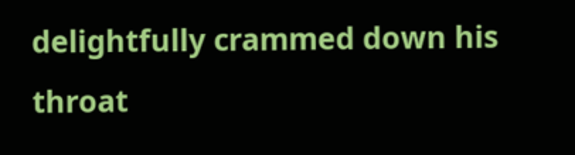delightfully crammed down his throat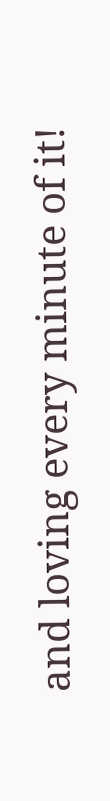and loving every minute of it!